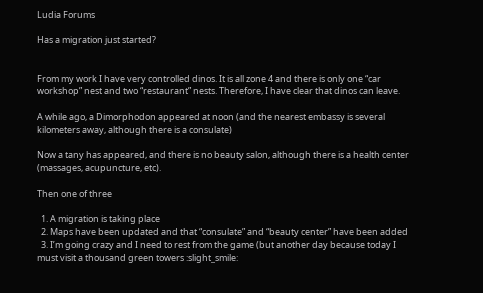Ludia Forums

Has a migration just started?


From my work I have very controlled dinos. It is all zone 4 and there is only one “car workshop” nest and two “restaurant” nests. Therefore, I have clear that dinos can leave.

A while ago, a Dimorphodon appeared at noon (and the nearest embassy is several kilometers away, although there is a consulate)

Now a tany has appeared, and there is no beauty salon, although there is a health center (massages, acupuncture, etc).

Then one of three

  1. A migration is taking place
  2. Maps have been updated and that “consulate” and “beauty center” have been added
  3. I’m going crazy and I need to rest from the game (but another day because today I must visit a thousand green towers :slight_smile: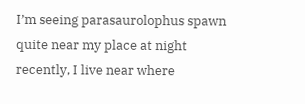I’m seeing parasaurolophus spawn quite near my place at night recently, I live near where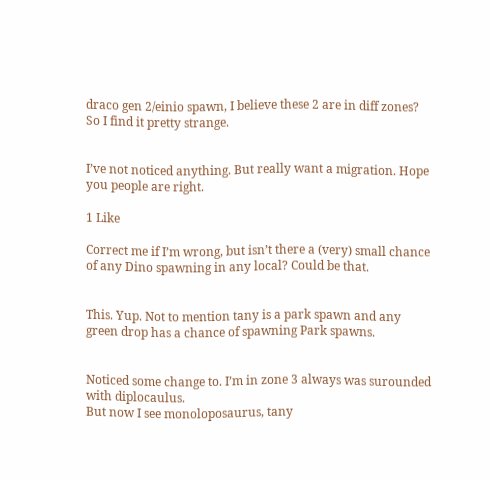draco gen 2/einio spawn, I believe these 2 are in diff zones? So I find it pretty strange.


I’ve not noticed anything. But really want a migration. Hope you people are right.

1 Like

Correct me if I’m wrong, but isn’t there a (very) small chance of any Dino spawning in any local? Could be that.


This. Yup. Not to mention tany is a park spawn and any green drop has a chance of spawning Park spawns.


Noticed some change to. I’m in zone 3 always was surounded with diplocaulus.
But now I see monoloposaurus, tany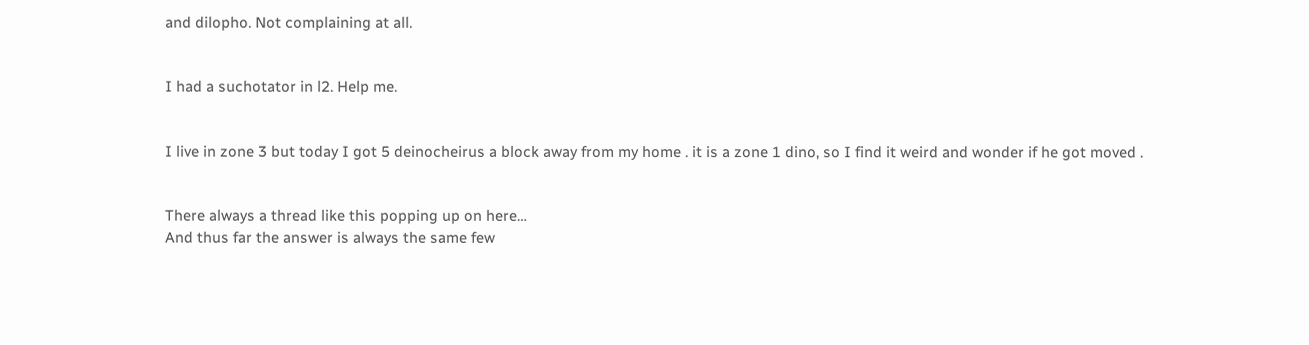and dilopho. Not complaining at all.


I had a suchotator in l2. Help me.


I live in zone 3 but today I got 5 deinocheirus a block away from my home . it is a zone 1 dino, so I find it weird and wonder if he got moved .


There always a thread like this popping up on here…
And thus far the answer is always the same few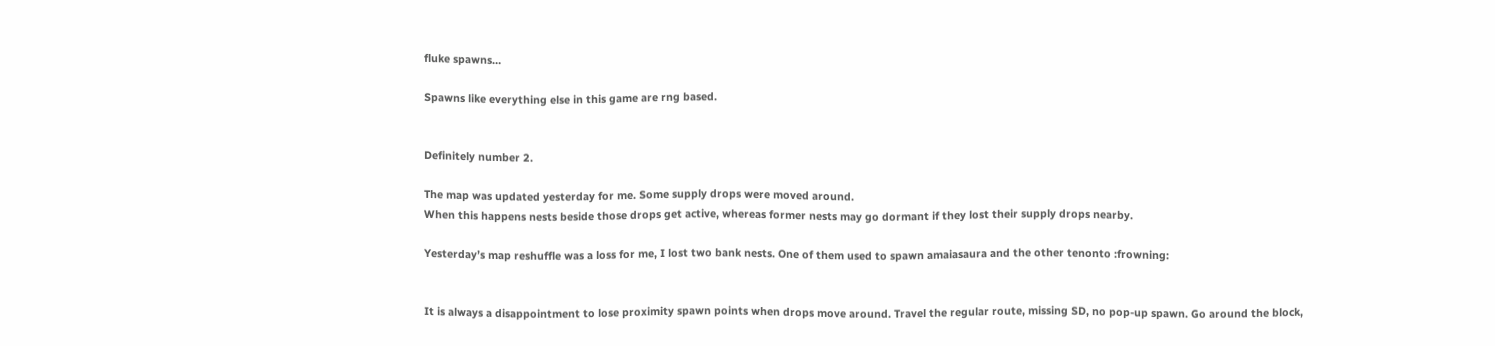fluke spawns…

Spawns like everything else in this game are rng based.


Definitely number 2.

The map was updated yesterday for me. Some supply drops were moved around.
When this happens nests beside those drops get active, whereas former nests may go dormant if they lost their supply drops nearby.

Yesterday’s map reshuffle was a loss for me, I lost two bank nests. One of them used to spawn amaiasaura and the other tenonto :frowning:


It is always a disappointment to lose proximity spawn points when drops move around. Travel the regular route, missing SD, no pop-up spawn. Go around the block,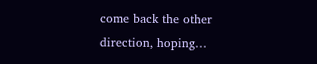come back the other direction, hoping…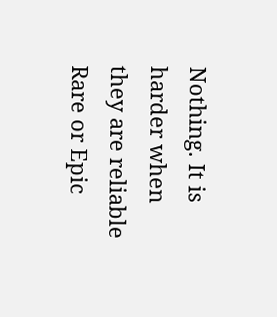Nothing. It is harder when they are reliable Rare or Epic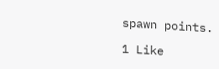spawn points.

1 Like